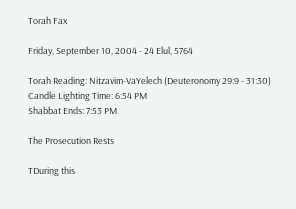Torah Fax

Friday, September 10, 2004 - 24 Elul, 5764

Torah Reading: Nitzavim-VaYelech (Deuteronomy 29:9 - 31:30)
Candle Lighting Time: 6:54 PM
Shabbat Ends: 7:53 PM

The Prosecution Rests

TDuring this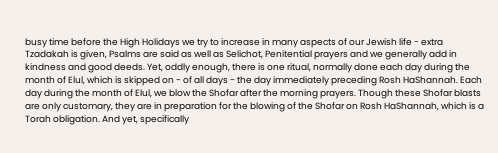busy time before the High Holidays we try to increase in many aspects of our Jewish life - extra Tzadakah is given, Psalms are said as well as Selichot, Penitential prayers and we generally add in kindness and good deeds. Yet, oddly enough, there is one ritual, normally done each day during the month of Elul, which is skipped on - of all days - the day immediately preceding Rosh HaShannah. Each day during the month of Elul, we blow the Shofar after the morning prayers. Though these Shofar blasts are only customary, they are in preparation for the blowing of the Shofar on Rosh HaShannah, which is a Torah obligation. And yet, specifically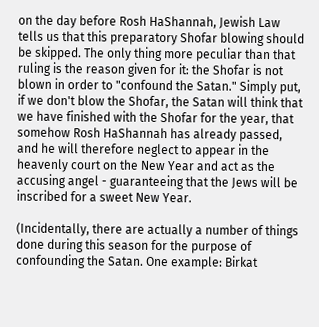on the day before Rosh HaShannah, Jewish Law tells us that this preparatory Shofar blowing should be skipped. The only thing more peculiar than that ruling is the reason given for it: the Shofar is not blown in order to "confound the Satan." Simply put, if we don't blow the Shofar, the Satan will think that we have finished with the Shofar for the year, that somehow Rosh HaShannah has already passed, and he will therefore neglect to appear in the heavenly court on the New Year and act as the accusing angel - guaranteeing that the Jews will be inscribed for a sweet New Year.

(Incidentally, there are actually a number of things done during this season for the purpose of confounding the Satan. One example: Birkat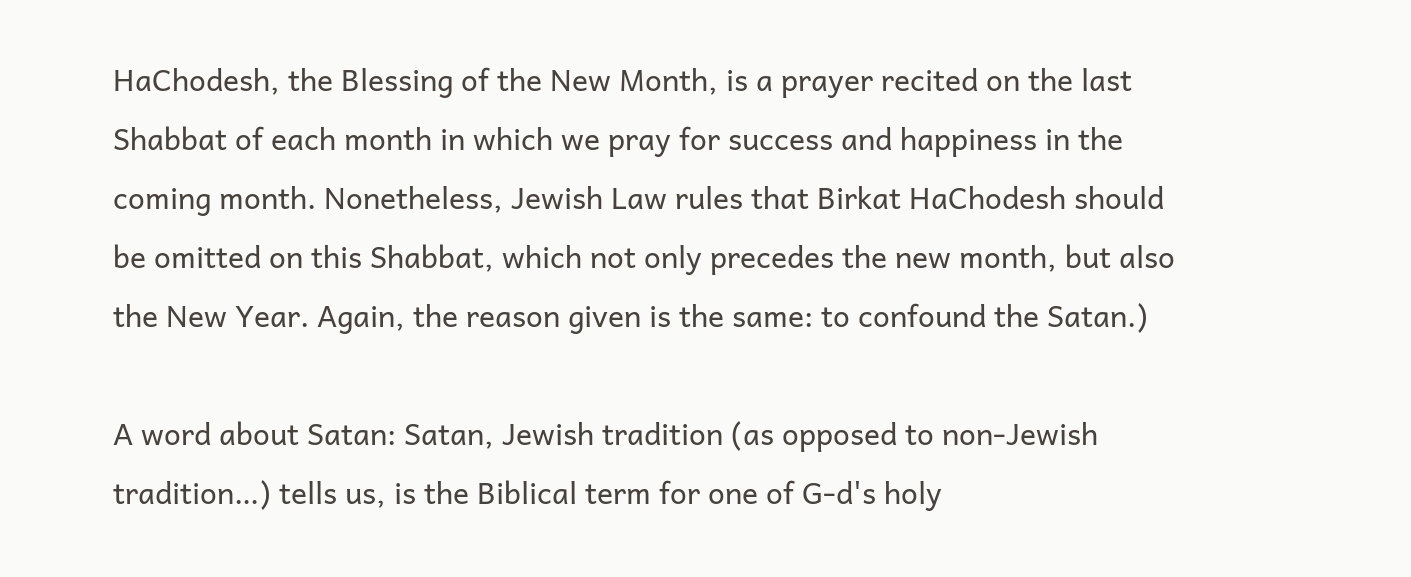HaChodesh, the Blessing of the New Month, is a prayer recited on the last Shabbat of each month in which we pray for success and happiness in the coming month. Nonetheless, Jewish Law rules that Birkat HaChodesh should be omitted on this Shabbat, which not only precedes the new month, but also the New Year. Again, the reason given is the same: to confound the Satan.)

A word about Satan: Satan, Jewish tradition (as opposed to non-Jewish tradition…) tells us, is the Biblical term for one of G‑d's holy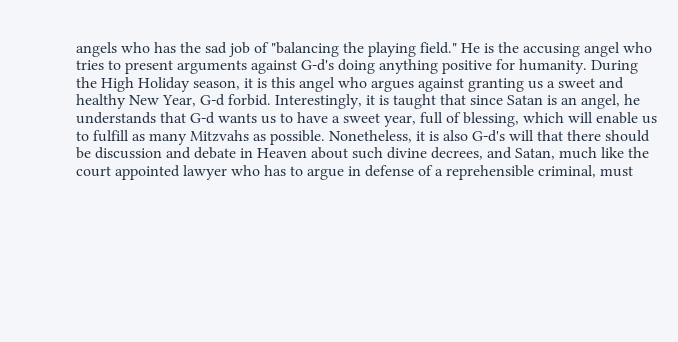angels who has the sad job of "balancing the playing field." He is the accusing angel who tries to present arguments against G‑d's doing anything positive for humanity. During the High Holiday season, it is this angel who argues against granting us a sweet and healthy New Year, G‑d forbid. Interestingly, it is taught that since Satan is an angel, he understands that G‑d wants us to have a sweet year, full of blessing, which will enable us to fulfill as many Mitzvahs as possible. Nonetheless, it is also G‑d's will that there should be discussion and debate in Heaven about such divine decrees, and Satan, much like the court appointed lawyer who has to argue in defense of a reprehensible criminal, must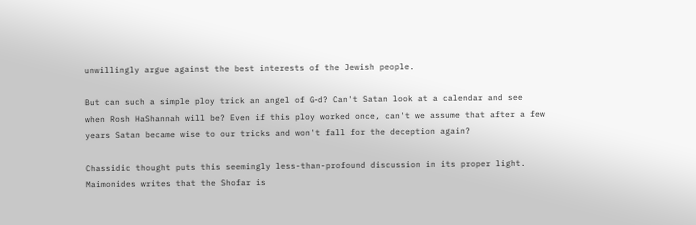unwillingly argue against the best interests of the Jewish people.

But can such a simple ploy trick an angel of G‑d? Can't Satan look at a calendar and see when Rosh HaShannah will be? Even if this ploy worked once, can't we assume that after a few years Satan became wise to our tricks and won't fall for the deception again?

Chassidic thought puts this seemingly less-than-profound discussion in its proper light. Maimonides writes that the Shofar is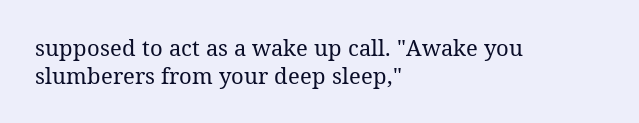supposed to act as a wake up call. "Awake you slumberers from your deep sleep,"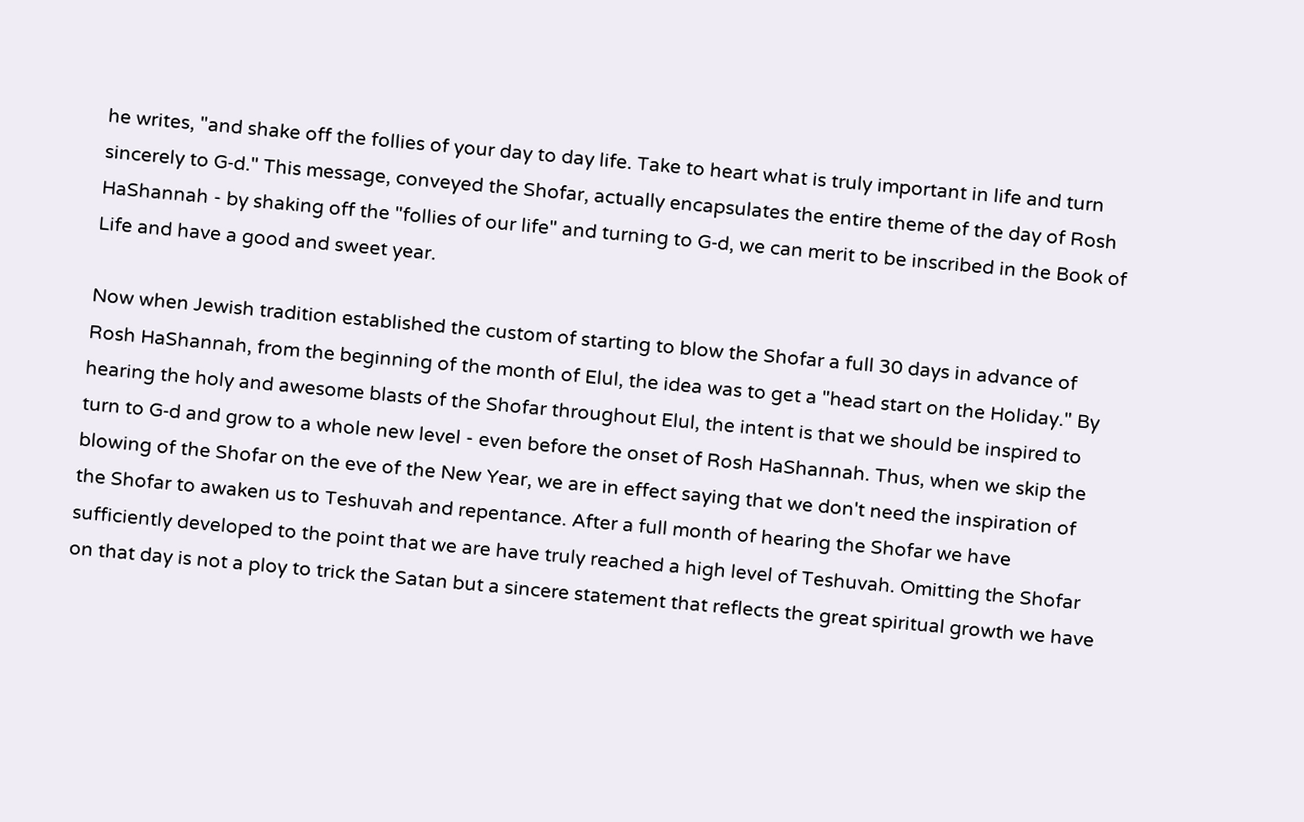he writes, "and shake off the follies of your day to day life. Take to heart what is truly important in life and turn sincerely to G‑d." This message, conveyed the Shofar, actually encapsulates the entire theme of the day of Rosh HaShannah - by shaking off the "follies of our life" and turning to G‑d, we can merit to be inscribed in the Book of Life and have a good and sweet year.

Now when Jewish tradition established the custom of starting to blow the Shofar a full 30 days in advance of Rosh HaShannah, from the beginning of the month of Elul, the idea was to get a "head start on the Holiday." By hearing the holy and awesome blasts of the Shofar throughout Elul, the intent is that we should be inspired to turn to G‑d and grow to a whole new level - even before the onset of Rosh HaShannah. Thus, when we skip the blowing of the Shofar on the eve of the New Year, we are in effect saying that we don't need the inspiration of the Shofar to awaken us to Teshuvah and repentance. After a full month of hearing the Shofar we have sufficiently developed to the point that we are have truly reached a high level of Teshuvah. Omitting the Shofar on that day is not a ploy to trick the Satan but a sincere statement that reflects the great spiritual growth we have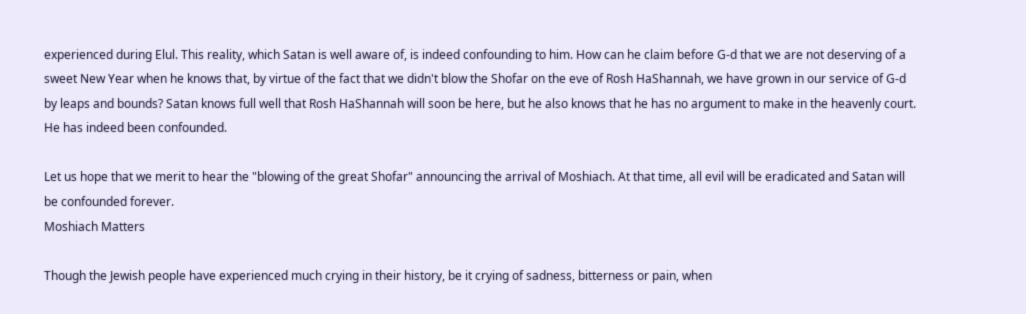experienced during Elul. This reality, which Satan is well aware of, is indeed confounding to him. How can he claim before G‑d that we are not deserving of a sweet New Year when he knows that, by virtue of the fact that we didn't blow the Shofar on the eve of Rosh HaShannah, we have grown in our service of G‑d by leaps and bounds? Satan knows full well that Rosh HaShannah will soon be here, but he also knows that he has no argument to make in the heavenly court. He has indeed been confounded.

Let us hope that we merit to hear the "blowing of the great Shofar" announcing the arrival of Moshiach. At that time, all evil will be eradicated and Satan will be confounded forever.
Moshiach Matters

Though the Jewish people have experienced much crying in their history, be it crying of sadness, bitterness or pain, when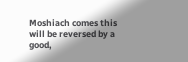Moshiach comes this will be reversed by a good,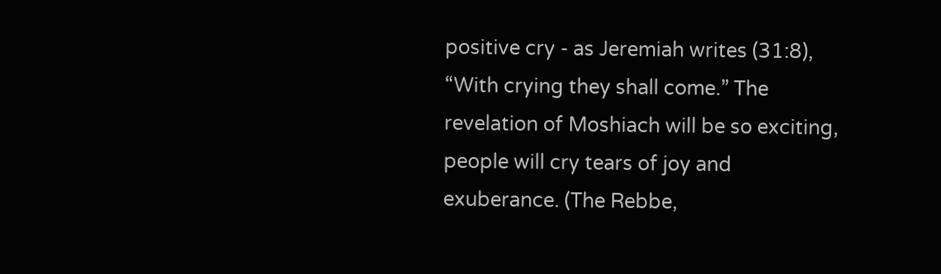positive cry - as Jeremiah writes (31:8), “With crying they shall come.” The revelation of Moshiach will be so exciting, people will cry tears of joy and exuberance. (The Rebbe,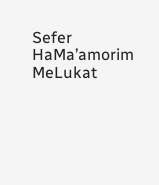Sefer HaMa’amorim MeLukat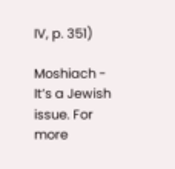IV, p. 351)

Moshiach - It’s a Jewish issue. For more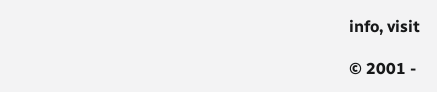info, visit

© 2001 -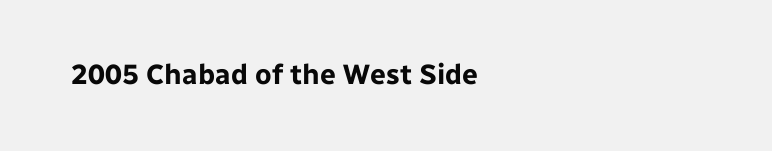2005 Chabad of the West Side